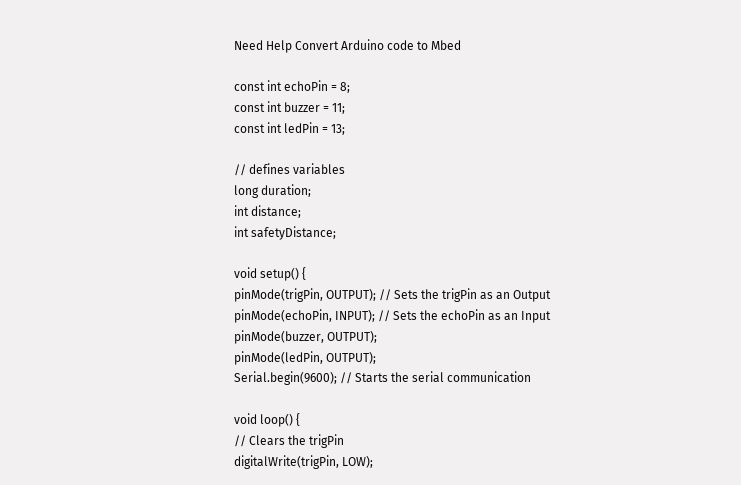Need Help Convert Arduino code to Mbed

const int echoPin = 8;
const int buzzer = 11;
const int ledPin = 13;

// defines variables
long duration;
int distance;
int safetyDistance;

void setup() {
pinMode(trigPin, OUTPUT); // Sets the trigPin as an Output
pinMode(echoPin, INPUT); // Sets the echoPin as an Input
pinMode(buzzer, OUTPUT);
pinMode(ledPin, OUTPUT);
Serial.begin(9600); // Starts the serial communication

void loop() {
// Clears the trigPin
digitalWrite(trigPin, LOW);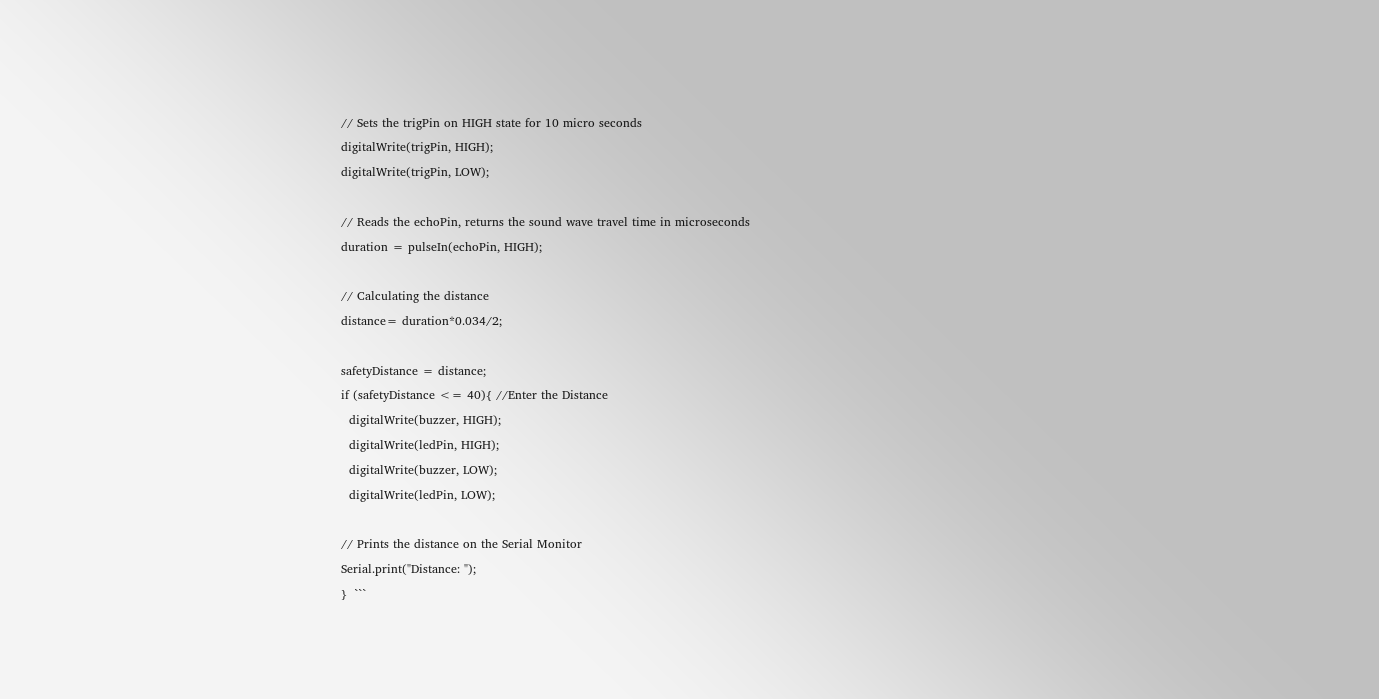// Sets the trigPin on HIGH state for 10 micro seconds
digitalWrite(trigPin, HIGH);
digitalWrite(trigPin, LOW);

// Reads the echoPin, returns the sound wave travel time in microseconds
duration = pulseIn(echoPin, HIGH);

// Calculating the distance
distance= duration*0.034/2;

safetyDistance = distance;
if (safetyDistance <= 40){ //Enter the Distance
  digitalWrite(buzzer, HIGH);
  digitalWrite(ledPin, HIGH);
  digitalWrite(buzzer, LOW);
  digitalWrite(ledPin, LOW);

// Prints the distance on the Serial Monitor
Serial.print("Distance: ");
}  ```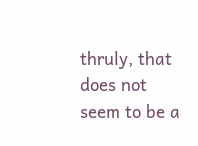thruly, that does not seem to be a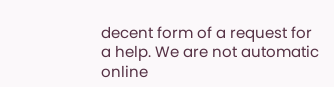decent form of a request for a help. We are not automatic online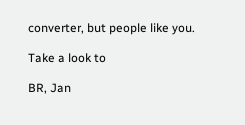converter, but people like you.

Take a look to

BR, Jan